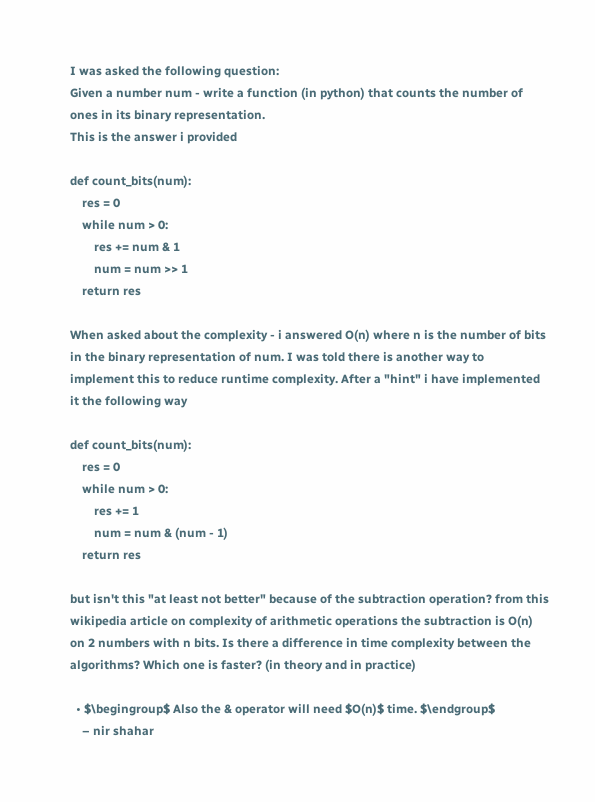I was asked the following question:
Given a number num - write a function (in python) that counts the number of ones in its binary representation.
This is the answer i provided

def count_bits(num):
    res = 0
    while num > 0:
        res += num & 1
        num = num >> 1
    return res

When asked about the complexity - i answered O(n) where n is the number of bits in the binary representation of num. I was told there is another way to implement this to reduce runtime complexity. After a "hint" i have implemented it the following way

def count_bits(num):
    res = 0
    while num > 0:
        res += 1
        num = num & (num - 1)
    return res

but isn't this "at least not better" because of the subtraction operation? from this wikipedia article on complexity of arithmetic operations the subtraction is O(n) on 2 numbers with n bits. Is there a difference in time complexity between the algorithms? Which one is faster? (in theory and in practice)

  • $\begingroup$ Also the & operator will need $O(n)$ time. $\endgroup$
    – nir shahar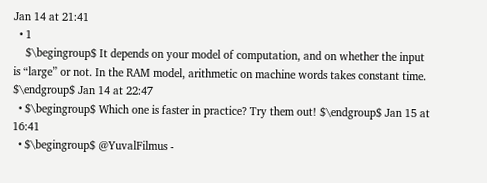Jan 14 at 21:41
  • 1
    $\begingroup$ It depends on your model of computation, and on whether the input is “large” or not. In the RAM model, arithmetic on machine words takes constant time. $\endgroup$ Jan 14 at 22:47
  • $\begingroup$ Which one is faster in practice? Try them out! $\endgroup$ Jan 15 at 16:41
  • $\begingroup$ @YuvalFilmus -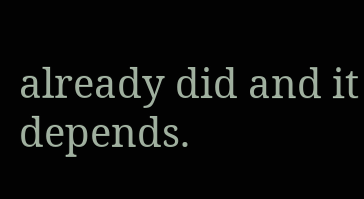already did and it depends.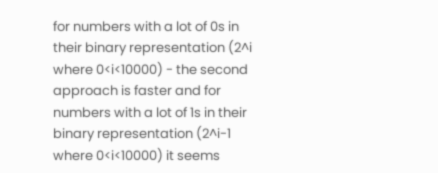for numbers with a lot of 0s in their binary representation (2^i where 0<i<10000) - the second approach is faster and for numbers with a lot of 1s in their binary representation (2^i-1 where 0<i<10000) it seems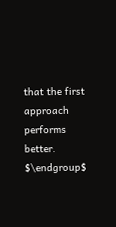that the first approach performs better. $\endgroup$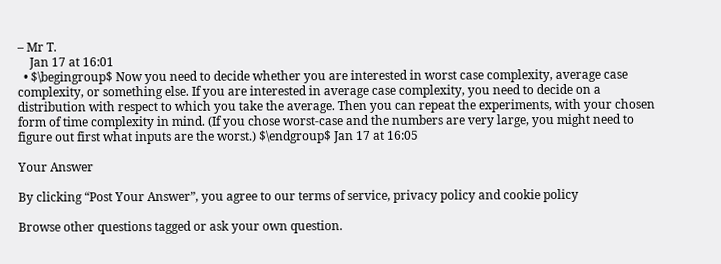– Mr T.
    Jan 17 at 16:01
  • $\begingroup$ Now you need to decide whether you are interested in worst case complexity, average case complexity, or something else. If you are interested in average case complexity, you need to decide on a distribution with respect to which you take the average. Then you can repeat the experiments, with your chosen form of time complexity in mind. (If you chose worst-case and the numbers are very large, you might need to figure out first what inputs are the worst.) $\endgroup$ Jan 17 at 16:05

Your Answer

By clicking “Post Your Answer”, you agree to our terms of service, privacy policy and cookie policy

Browse other questions tagged or ask your own question.